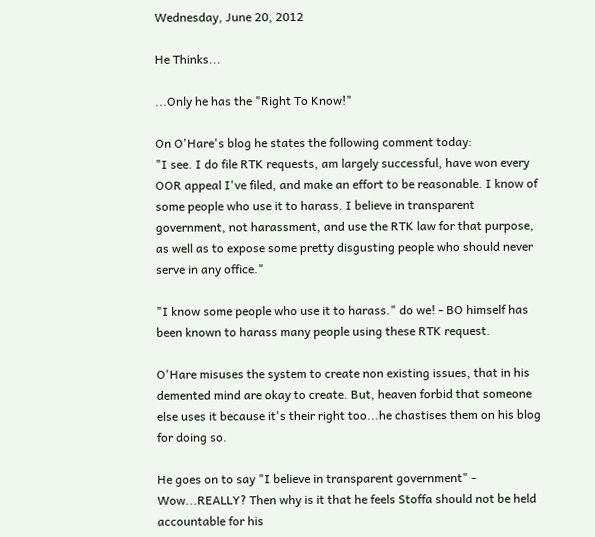Wednesday, June 20, 2012

He Thinks...

...Only he has the "Right To Know!"

On O'Hare's blog he states the following comment today:
"I see. I do file RTK requests, am largely successful, have won every OOR appeal I've filed, and make an effort to be reasonable. I know of some people who use it to harass. I believe in transparent government, not harassment, and use the RTK law for that purpose, as well as to expose some pretty disgusting people who should never serve in any office."

"I know some people who use it to harass." do we! - BO himself has been known to harass many people using these RTK request.

O'Hare misuses the system to create non existing issues, that in his demented mind are okay to create. But, heaven forbid that someone else uses it because it's their right too...he chastises them on his blog for doing so.

He goes on to say "I believe in transparent government" - Wow...REALLY? Then why is it that he feels Stoffa should not be held accountable for his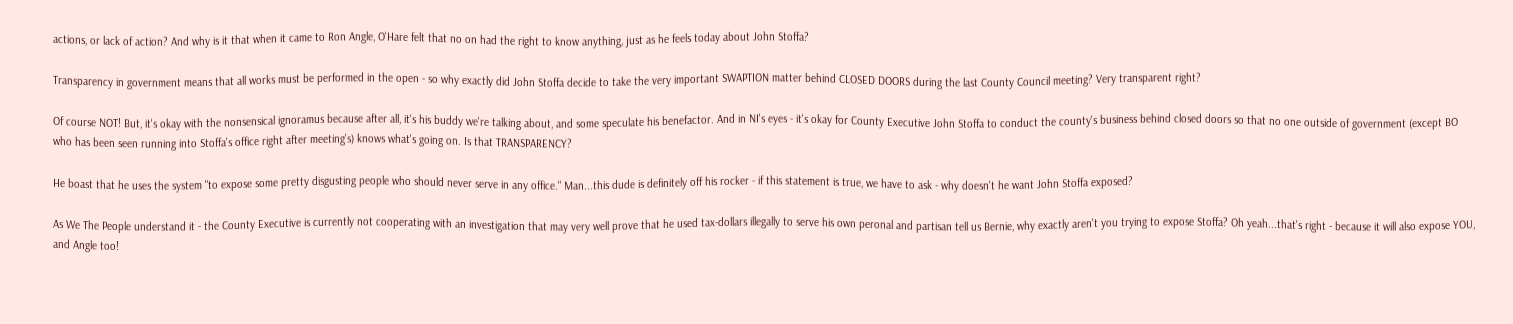actions, or lack of action? And why is it that when it came to Ron Angle, O'Hare felt that no on had the right to know anything, just as he feels today about John Stoffa?

Transparency in government means that all works must be performed in the open - so why exactly did John Stoffa decide to take the very important SWAPTION matter behind CLOSED DOORS during the last County Council meeting? Very transparent right?

Of course NOT! But, it's okay with the nonsensical ignoramus because after all, it's his buddy we're talking about, and some speculate his benefactor. And in NI's eyes - it's okay for County Executive John Stoffa to conduct the county's business behind closed doors so that no one outside of government (except BO who has been seen running into Stoffa's office right after meeting's) knows what's going on. Is that TRANSPARENCY?

He boast that he uses the system "to expose some pretty disgusting people who should never serve in any office." Man...this dude is definitely off his rocker - if this statement is true, we have to ask - why doesn't he want John Stoffa exposed?

As We The People understand it - the County Executive is currently not cooperating with an investigation that may very well prove that he used tax-dollars illegally to serve his own peronal and partisan tell us Bernie, why exactly aren't you trying to expose Stoffa? Oh yeah...that's right - because it will also expose YOU, and Angle too!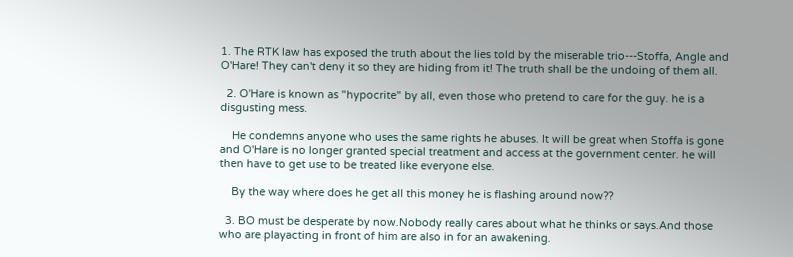1. The RTK law has exposed the truth about the lies told by the miserable trio---Stoffa, Angle and O'Hare! They can't deny it so they are hiding from it! The truth shall be the undoing of them all.

  2. O'Hare is known as "hypocrite" by all, even those who pretend to care for the guy. he is a disgusting mess.

    He condemns anyone who uses the same rights he abuses. It will be great when Stoffa is gone and O'Hare is no longer granted special treatment and access at the government center. he will then have to get use to be treated like everyone else.

    By the way where does he get all this money he is flashing around now??

  3. BO must be desperate by now.Nobody really cares about what he thinks or says.And those who are playacting in front of him are also in for an awakening.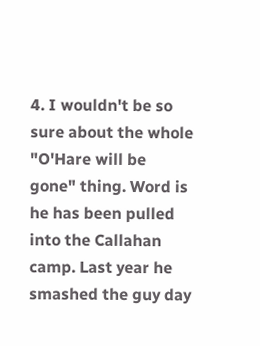4. I wouldn't be so sure about the whole "O'Hare will be gone" thing. Word is he has been pulled into the Callahan camp. Last year he smashed the guy day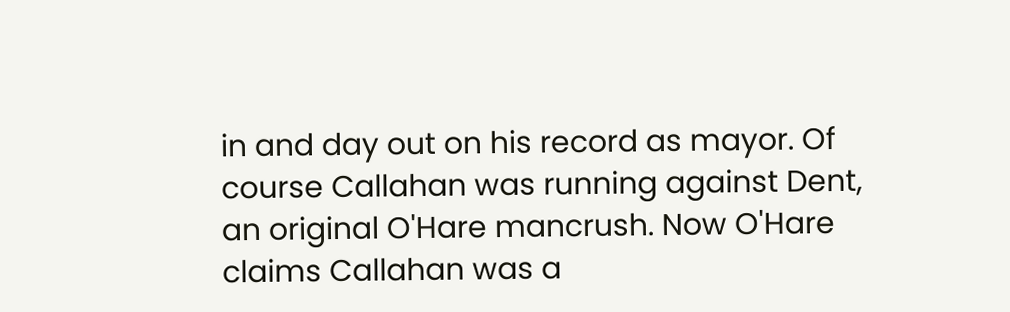in and day out on his record as mayor. Of course Callahan was running against Dent, an original O'Hare mancrush. Now O'Hare claims Callahan was a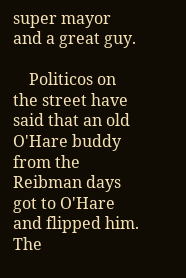super mayor and a great guy.

    Politicos on the street have said that an old O'Hare buddy from the Reibman days got to O'Hare and flipped him. The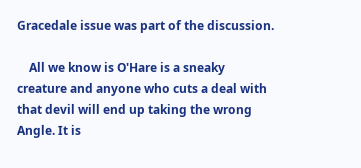Gracedale issue was part of the discussion.

    All we know is O'Hare is a sneaky creature and anyone who cuts a deal with that devil will end up taking the wrong Angle. It is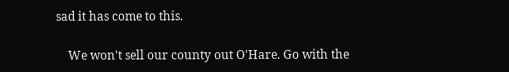sad it has come to this.

    We won't sell our county out O'Hare. Go with the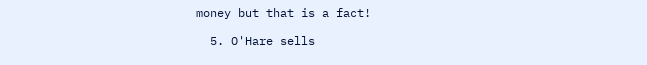money but that is a fact!

  5. O'Hare sells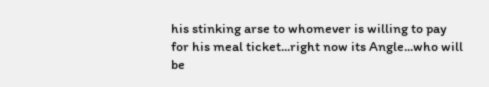his stinking arse to whomever is willing to pay for his meal ticket...right now its Angle...who will be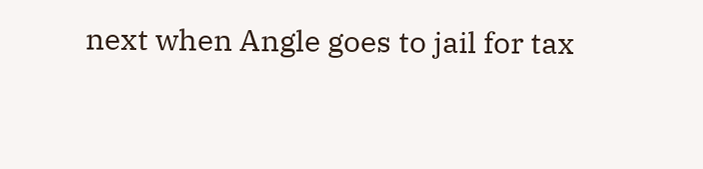next when Angle goes to jail for tax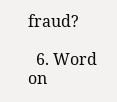fraud?

  6. Word on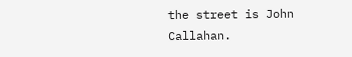the street is John Callahan.